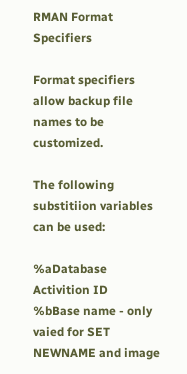RMAN Format Specifiers

Format specifiers allow backup file names to be customized.

The following substitiion variables can be used:

%aDatabase Activition ID
%bBase name - only vaied for SET NEWNAME and image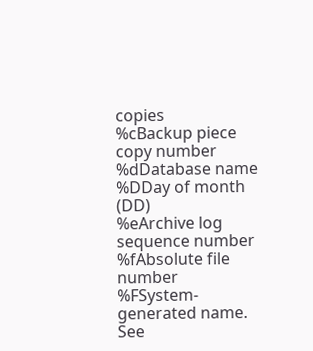copies
%cBackup piece copy number
%dDatabase name
%DDay of month (DD)
%eArchive log sequence number
%fAbsolute file number
%FSystem-generated name. See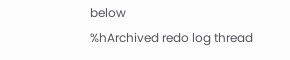below
%hArchived redo log thread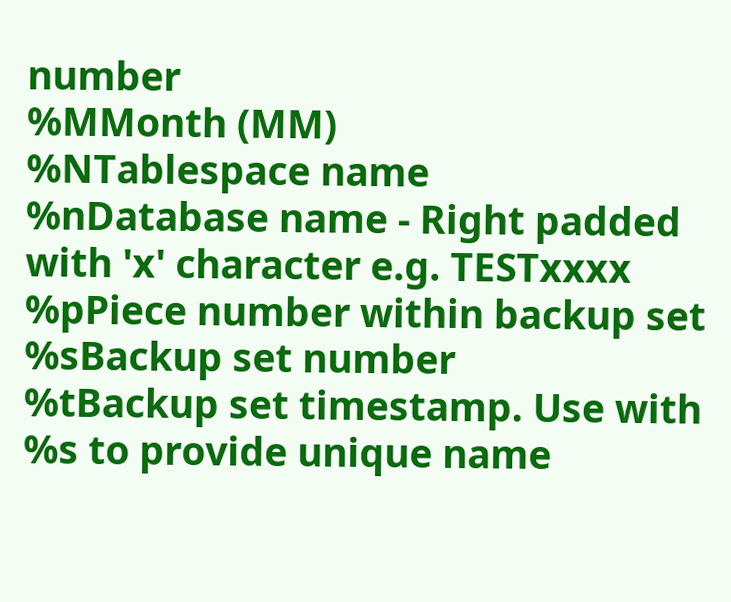number
%MMonth (MM)
%NTablespace name
%nDatabase name - Right padded with 'x' character e.g. TESTxxxx
%pPiece number within backup set
%sBackup set number
%tBackup set timestamp. Use with %s to provide unique name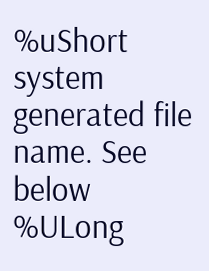%uShort system generated file name. See below
%ULong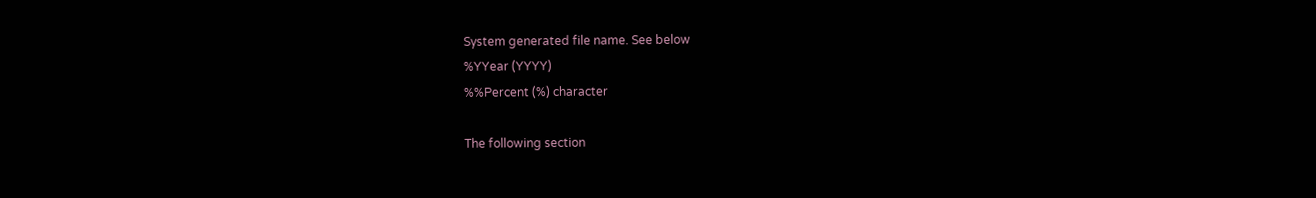System generated file name. See below
%YYear (YYYY)
%%Percent (%) character

The following section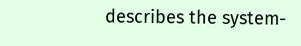describes the system-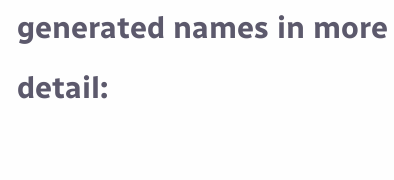generated names in more detail: